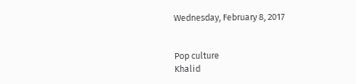Wednesday, February 8, 2017


Pop culture
Khalid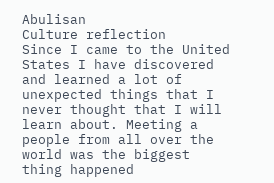Abulisan
Culture reflection
Since I came to the United States I have discovered and learned a lot of unexpected things that I never thought that I will learn about. Meeting a people from all over the world was the biggest thing happened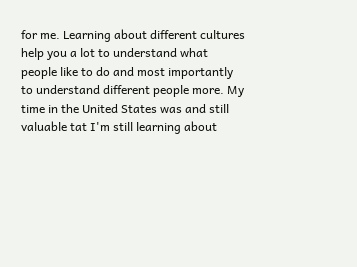for me. Learning about different cultures help you a lot to understand what people like to do and most importantly to understand different people more. My time in the United States was and still valuable tat I'm still learning about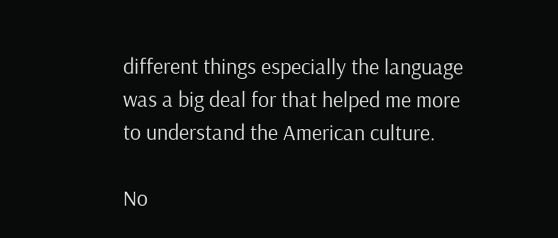different things especially the language was a big deal for that helped me more to understand the American culture.

No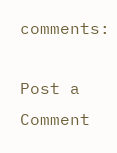comments:

Post a Comment